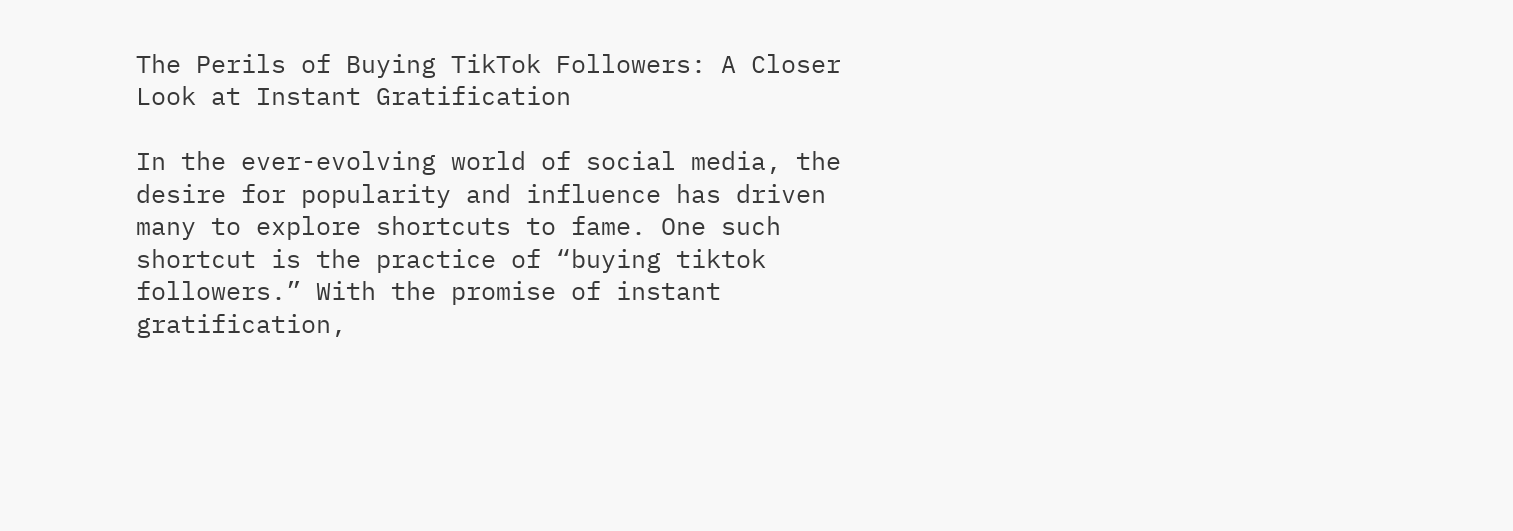The Perils of Buying TikTok Followers: A Closer Look at Instant Gratification

In the ever-evolving world of social media, the desire for popularity and influence has driven many to explore shortcuts to fame. One such shortcut is the practice of “buying tiktok followers.” With the promise of instant gratification,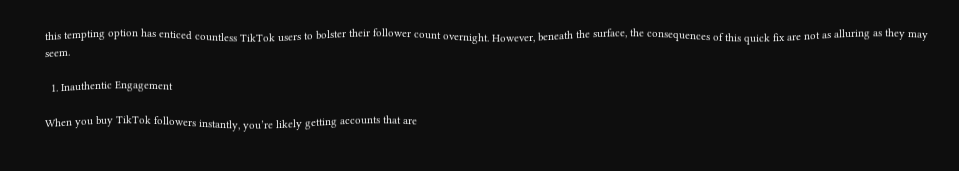this tempting option has enticed countless TikTok users to bolster their follower count overnight. However, beneath the surface, the consequences of this quick fix are not as alluring as they may seem.

  1. Inauthentic Engagement

When you buy TikTok followers instantly, you’re likely getting accounts that are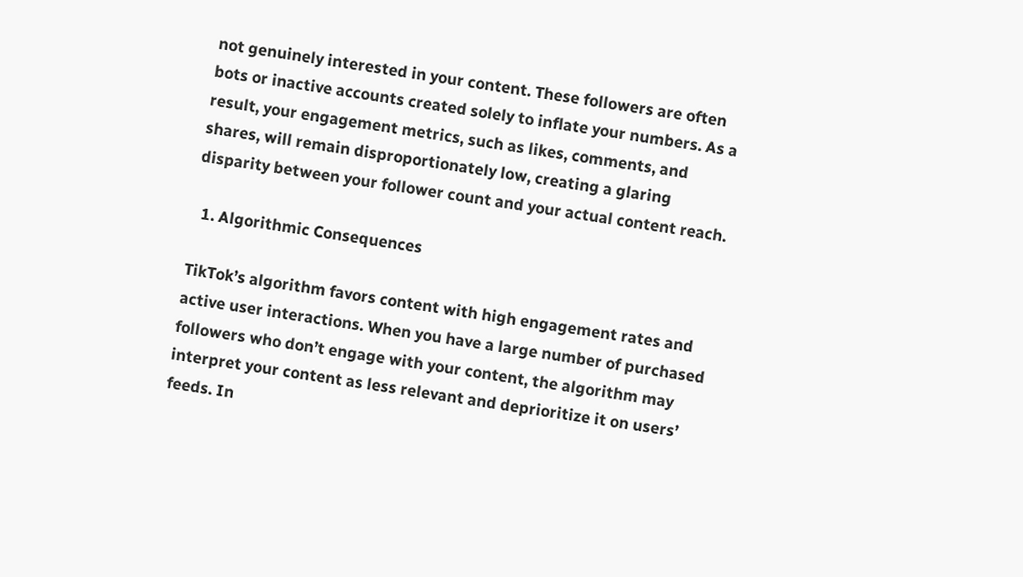not genuinely interested in your content. These followers are often bots or inactive accounts created solely to inflate your numbers. As a result, your engagement metrics, such as likes, comments, and shares, will remain disproportionately low, creating a glaring disparity between your follower count and your actual content reach.

  1. Algorithmic Consequences

TikTok’s algorithm favors content with high engagement rates and active user interactions. When you have a large number of purchased followers who don’t engage with your content, the algorithm may interpret your content as less relevant and deprioritize it on users’ feeds. In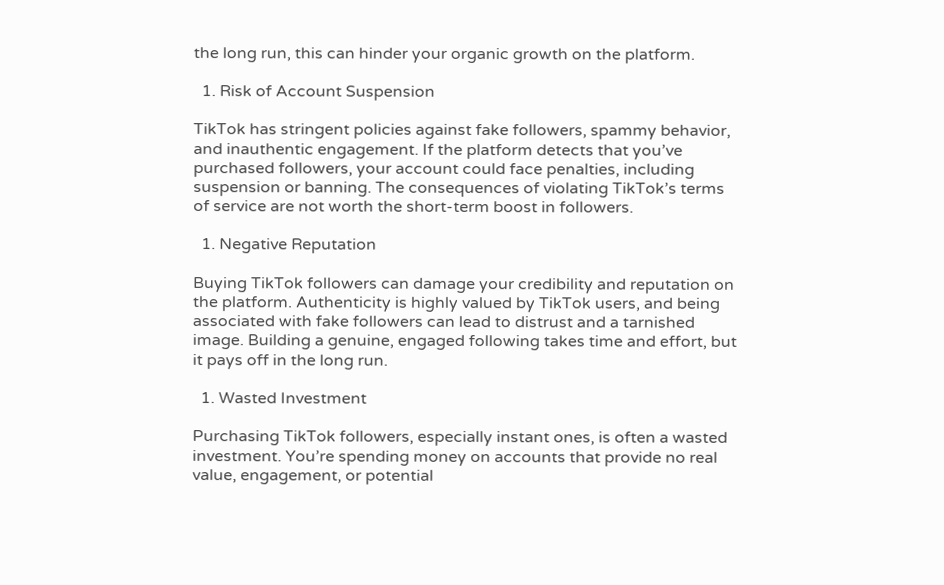the long run, this can hinder your organic growth on the platform.

  1. Risk of Account Suspension

TikTok has stringent policies against fake followers, spammy behavior, and inauthentic engagement. If the platform detects that you’ve purchased followers, your account could face penalties, including suspension or banning. The consequences of violating TikTok’s terms of service are not worth the short-term boost in followers.

  1. Negative Reputation

Buying TikTok followers can damage your credibility and reputation on the platform. Authenticity is highly valued by TikTok users, and being associated with fake followers can lead to distrust and a tarnished image. Building a genuine, engaged following takes time and effort, but it pays off in the long run.

  1. Wasted Investment

Purchasing TikTok followers, especially instant ones, is often a wasted investment. You’re spending money on accounts that provide no real value, engagement, or potential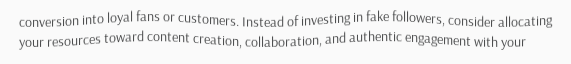conversion into loyal fans or customers. Instead of investing in fake followers, consider allocating your resources toward content creation, collaboration, and authentic engagement with your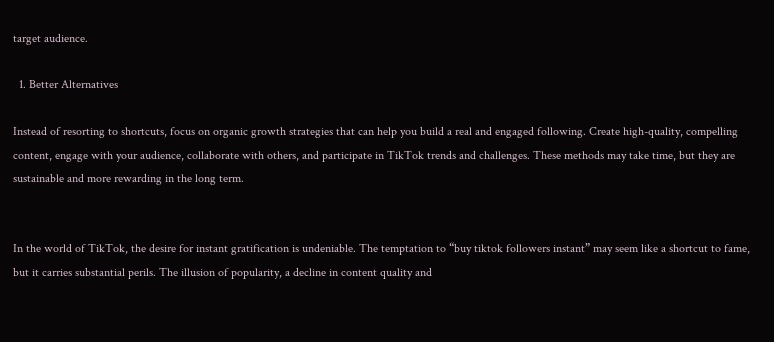target audience.

  1. Better Alternatives

Instead of resorting to shortcuts, focus on organic growth strategies that can help you build a real and engaged following. Create high-quality, compelling content, engage with your audience, collaborate with others, and participate in TikTok trends and challenges. These methods may take time, but they are sustainable and more rewarding in the long term.


In the world of TikTok, the desire for instant gratification is undeniable. The temptation to “buy tiktok followers instant” may seem like a shortcut to fame, but it carries substantial perils. The illusion of popularity, a decline in content quality and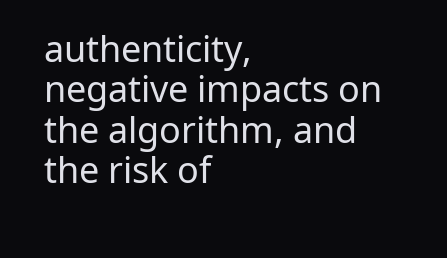authenticity, negative impacts on the algorithm, and the risk of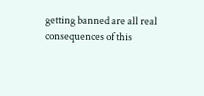getting banned are all real consequences of this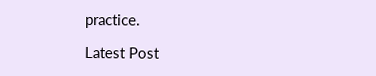practice.

Latest Post